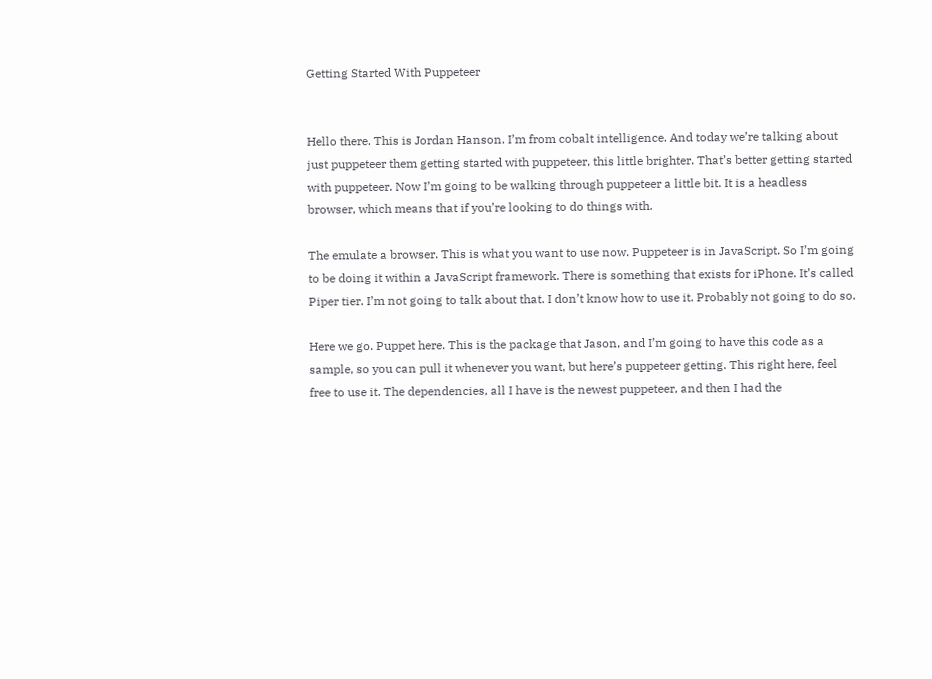Getting Started With Puppeteer


Hello there. This is Jordan Hanson. I’m from cobalt intelligence. And today we’re talking about just puppeteer them getting started with puppeteer, this little brighter. That’s better getting started with puppeteer. Now I’m going to be walking through puppeteer a little bit. It is a headless browser, which means that if you’re looking to do things with.

The emulate a browser. This is what you want to use now. Puppeteer is in JavaScript. So I’m going to be doing it within a JavaScript framework. There is something that exists for iPhone. It’s called Piper tier. I’m not going to talk about that. I don’t know how to use it. Probably not going to do so.

Here we go. Puppet here. This is the package that Jason, and I’m going to have this code as a sample, so you can pull it whenever you want, but here’s puppeteer getting. This right here, feel free to use it. The dependencies, all I have is the newest puppeteer, and then I had the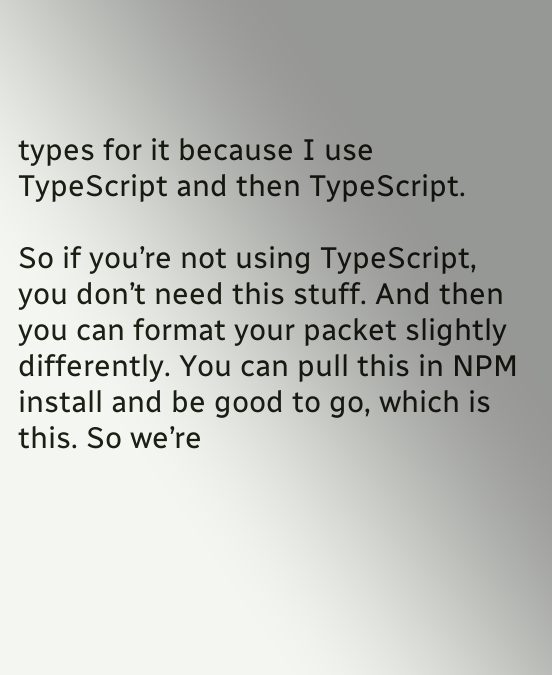types for it because I use TypeScript and then TypeScript.

So if you’re not using TypeScript, you don’t need this stuff. And then you can format your packet slightly differently. You can pull this in NPM install and be good to go, which is this. So we’re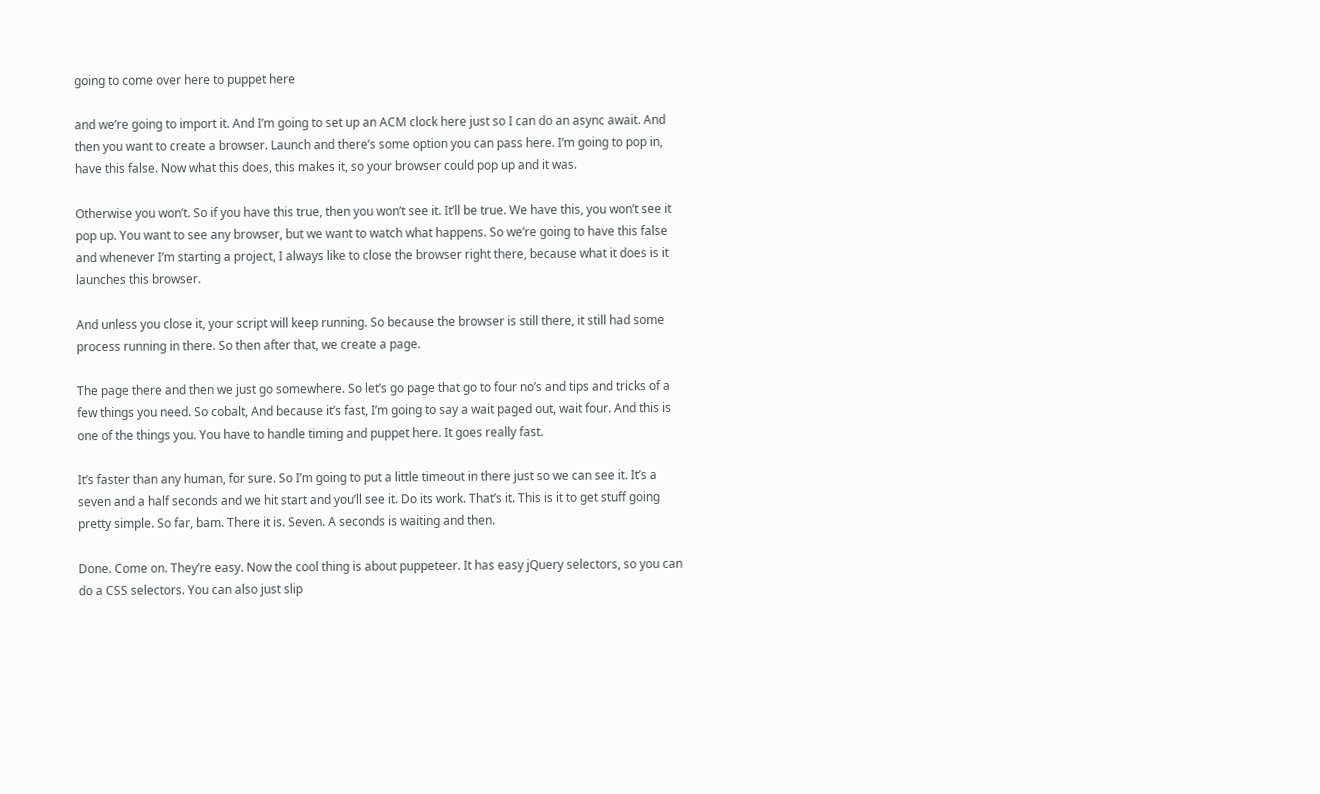going to come over here to puppet here

and we’re going to import it. And I’m going to set up an ACM clock here just so I can do an async await. And then you want to create a browser. Launch and there’s some option you can pass here. I’m going to pop in, have this false. Now what this does, this makes it, so your browser could pop up and it was.

Otherwise you won’t. So if you have this true, then you won’t see it. It’ll be true. We have this, you won’t see it pop up. You want to see any browser, but we want to watch what happens. So we’re going to have this false and whenever I’m starting a project, I always like to close the browser right there, because what it does is it launches this browser.

And unless you close it, your script will keep running. So because the browser is still there, it still had some process running in there. So then after that, we create a page.

The page there and then we just go somewhere. So let’s go page that go to four no’s and tips and tricks of a few things you need. So cobalt, And because it’s fast, I’m going to say a wait paged out, wait four. And this is one of the things you. You have to handle timing and puppet here. It goes really fast.

It’s faster than any human, for sure. So I’m going to put a little timeout in there just so we can see it. It’s a seven and a half seconds and we hit start and you’ll see it. Do its work. That’s it. This is it to get stuff going pretty simple. So far, bam. There it is. Seven. A seconds is waiting and then.

Done. Come on. They’re easy. Now the cool thing is about puppeteer. It has easy jQuery selectors, so you can do a CSS selectors. You can also just slip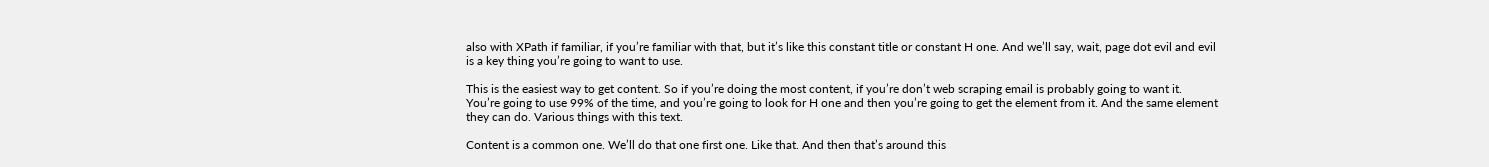also with XPath if familiar, if you’re familiar with that, but it’s like this constant title or constant H one. And we’ll say, wait, page dot evil and evil is a key thing you’re going to want to use.

This is the easiest way to get content. So if you’re doing the most content, if you’re don’t web scraping email is probably going to want it. You’re going to use 99% of the time, and you’re going to look for H one and then you’re going to get the element from it. And the same element they can do. Various things with this text.

Content is a common one. We’ll do that one first one. Like that. And then that’s around this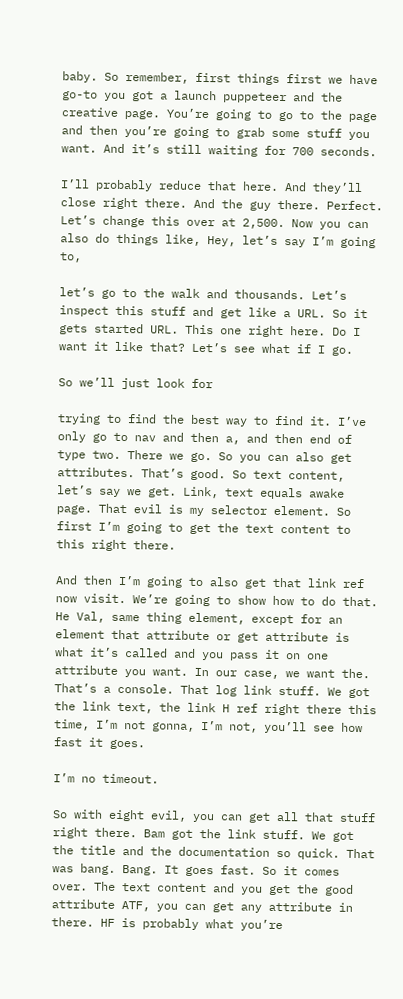baby. So remember, first things first we have go-to you got a launch puppeteer and the creative page. You’re going to go to the page and then you’re going to grab some stuff you want. And it’s still waiting for 700 seconds.

I’ll probably reduce that here. And they’ll close right there. And the guy there. Perfect. Let’s change this over at 2,500. Now you can also do things like, Hey, let’s say I’m going to,

let’s go to the walk and thousands. Let’s inspect this stuff and get like a URL. So it gets started URL. This one right here. Do I want it like that? Let’s see what if I go.

So we’ll just look for

trying to find the best way to find it. I’ve only go to nav and then a, and then end of type two. There we go. So you can also get attributes. That’s good. So text content, let’s say we get. Link, text equals awake page. That evil is my selector element. So first I’m going to get the text content to this right there.

And then I’m going to also get that link ref now visit. We’re going to show how to do that. He Val, same thing element, except for an element that attribute or get attribute is what it’s called and you pass it on one attribute you want. In our case, we want the. That’s a console. That log link stuff. We got the link text, the link H ref right there this time, I’m not gonna, I’m not, you’ll see how fast it goes.

I’m no timeout.

So with eight evil, you can get all that stuff right there. Bam got the link stuff. We got the title and the documentation so quick. That was bang. Bang. It goes fast. So it comes over. The text content and you get the good attribute ATF, you can get any attribute in there. HF is probably what you’re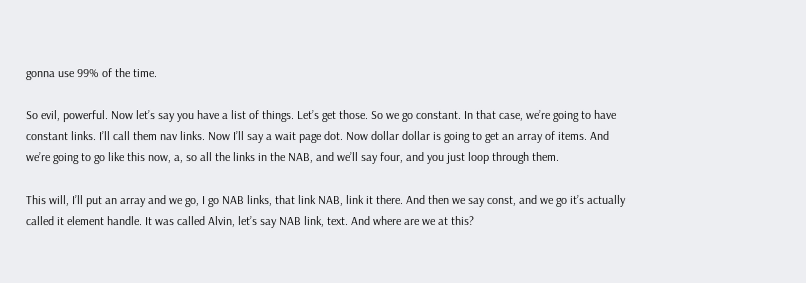gonna use 99% of the time.

So evil, powerful. Now let’s say you have a list of things. Let’s get those. So we go constant. In that case, we’re going to have constant links. I’ll call them nav links. Now I’ll say a wait page dot. Now dollar dollar is going to get an array of items. And we’re going to go like this now, a, so all the links in the NAB, and we’ll say four, and you just loop through them.

This will, I’ll put an array and we go, I go NAB links, that link NAB, link it there. And then we say const, and we go it’s actually called it element handle. It was called Alvin, let’s say NAB link, text. And where are we at this?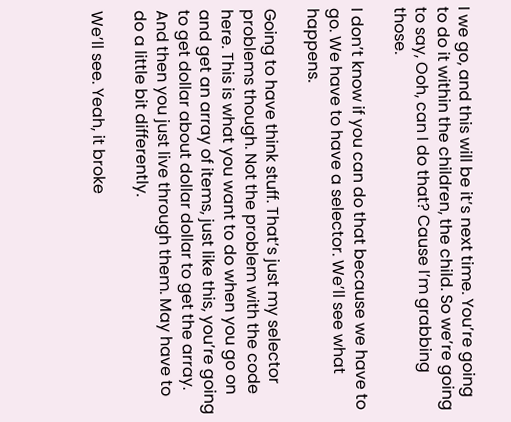I we go, and this will be it’s next time. You’re going to do it within the children, the child. So we’re going to say, Ooh, can I do that? Cause I’m grabbing those.

I don’t know if you can do that because we have to go. We have to have a selector. We’ll see what happens.

Going to have think stuff. That’s just my selector problems though. Not the problem with the code here. This is what you want to do when you go on and get an array of items, just like this, you’re going to get dollar about dollar dollar to get the array. And then you just live through them. May have to do a little bit differently.

We’ll see. Yeah, it broke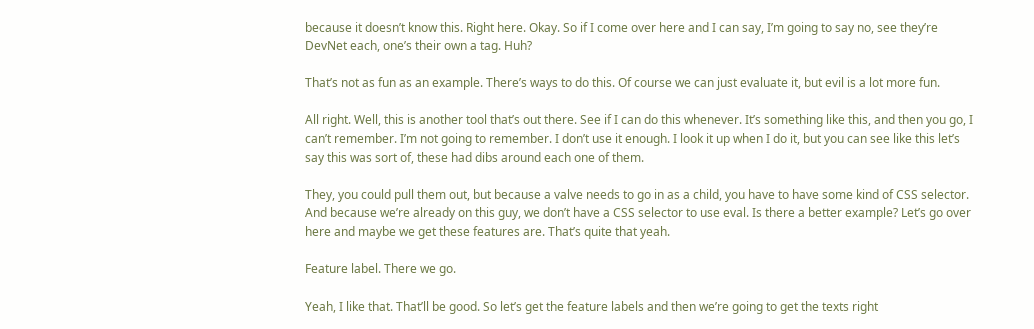because it doesn’t know this. Right here. Okay. So if I come over here and I can say, I’m going to say no, see they’re DevNet each, one’s their own a tag. Huh?

That’s not as fun as an example. There’s ways to do this. Of course we can just evaluate it, but evil is a lot more fun.

All right. Well, this is another tool that’s out there. See if I can do this whenever. It’s something like this, and then you go, I can’t remember. I’m not going to remember. I don’t use it enough. I look it up when I do it, but you can see like this let’s say this was sort of, these had dibs around each one of them.

They, you could pull them out, but because a valve needs to go in as a child, you have to have some kind of CSS selector. And because we’re already on this guy, we don’t have a CSS selector to use eval. Is there a better example? Let’s go over here and maybe we get these features are. That’s quite that yeah.

Feature label. There we go.

Yeah, I like that. That’ll be good. So let’s get the feature labels and then we’re going to get the texts right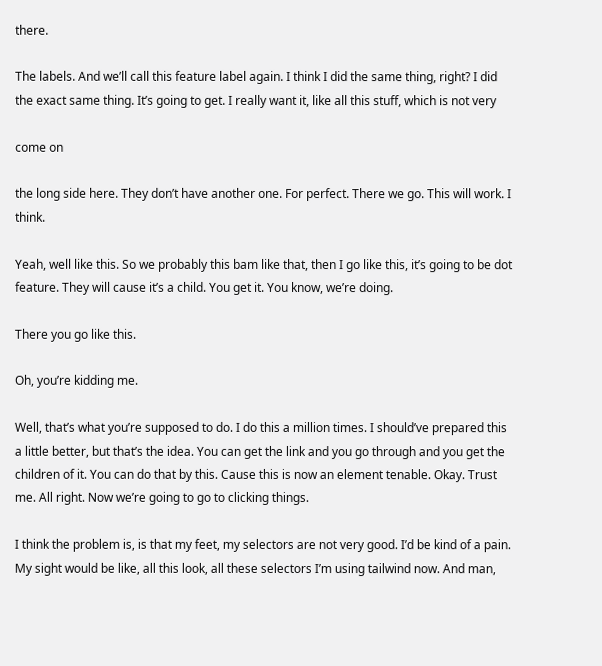there.

The labels. And we’ll call this feature label again. I think I did the same thing, right? I did the exact same thing. It’s going to get. I really want it, like all this stuff, which is not very

come on

the long side here. They don’t have another one. For perfect. There we go. This will work. I think.

Yeah, well like this. So we probably this bam like that, then I go like this, it’s going to be dot feature. They will cause it’s a child. You get it. You know, we’re doing.

There you go like this.

Oh, you’re kidding me.

Well, that’s what you’re supposed to do. I do this a million times. I should’ve prepared this a little better, but that’s the idea. You can get the link and you go through and you get the children of it. You can do that by this. Cause this is now an element tenable. Okay. Trust me. All right. Now we’re going to go to clicking things.

I think the problem is, is that my feet, my selectors are not very good. I’d be kind of a pain. My sight would be like, all this look, all these selectors I’m using tailwind now. And man,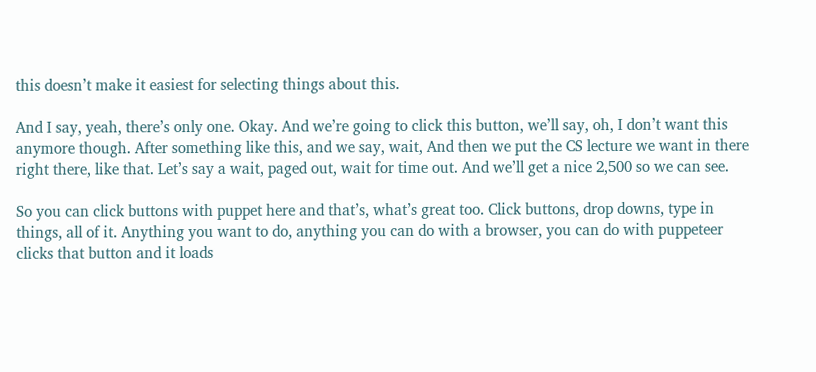this doesn’t make it easiest for selecting things about this.

And I say, yeah, there’s only one. Okay. And we’re going to click this button, we’ll say, oh, I don’t want this anymore though. After something like this, and we say, wait, And then we put the CS lecture we want in there right there, like that. Let’s say a wait, paged out, wait for time out. And we’ll get a nice 2,500 so we can see.

So you can click buttons with puppet here and that’s, what’s great too. Click buttons, drop downs, type in things, all of it. Anything you want to do, anything you can do with a browser, you can do with puppeteer clicks that button and it loads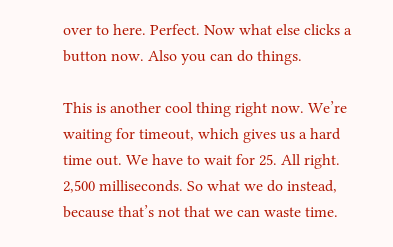over to here. Perfect. Now what else clicks a button now. Also you can do things.

This is another cool thing right now. We’re waiting for timeout, which gives us a hard time out. We have to wait for 25. All right. 2,500 milliseconds. So what we do instead, because that’s not that we can waste time.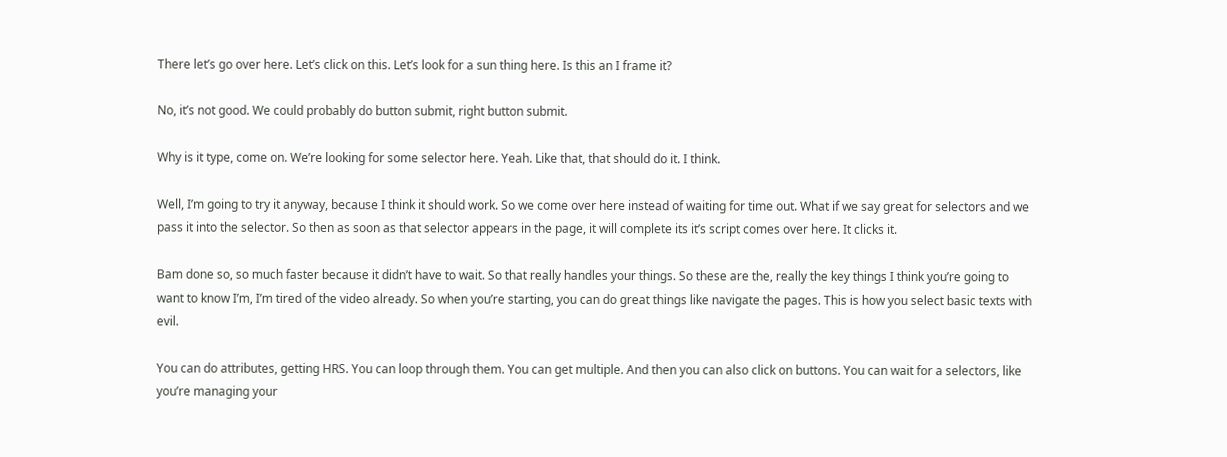There let’s go over here. Let’s click on this. Let’s look for a sun thing here. Is this an I frame it?

No, it’s not good. We could probably do button submit, right button submit.

Why is it type, come on. We’re looking for some selector here. Yeah. Like that, that should do it. I think.

Well, I’m going to try it anyway, because I think it should work. So we come over here instead of waiting for time out. What if we say great for selectors and we pass it into the selector. So then as soon as that selector appears in the page, it will complete its it’s script comes over here. It clicks it.

Bam done so, so much faster because it didn’t have to wait. So that really handles your things. So these are the, really the key things I think you’re going to want to know I’m, I’m tired of the video already. So when you’re starting, you can do great things like navigate the pages. This is how you select basic texts with evil.

You can do attributes, getting HRS. You can loop through them. You can get multiple. And then you can also click on buttons. You can wait for a selectors, like you’re managing your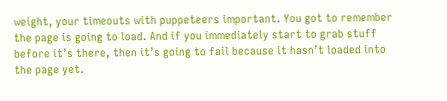weight, your timeouts with puppeteers important. You got to remember the page is going to load. And if you immediately start to grab stuff before it’s there, then it’s going to fail because it hasn’t loaded into the page yet.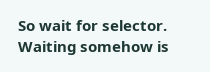So wait for selector. Waiting somehow is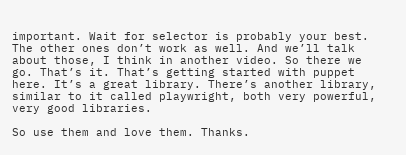important. Wait for selector is probably your best. The other ones don’t work as well. And we’ll talk about those, I think in another video. So there we go. That’s it. That’s getting started with puppet here. It’s a great library. There’s another library, similar to it called playwright, both very powerful, very good libraries.

So use them and love them. Thanks.